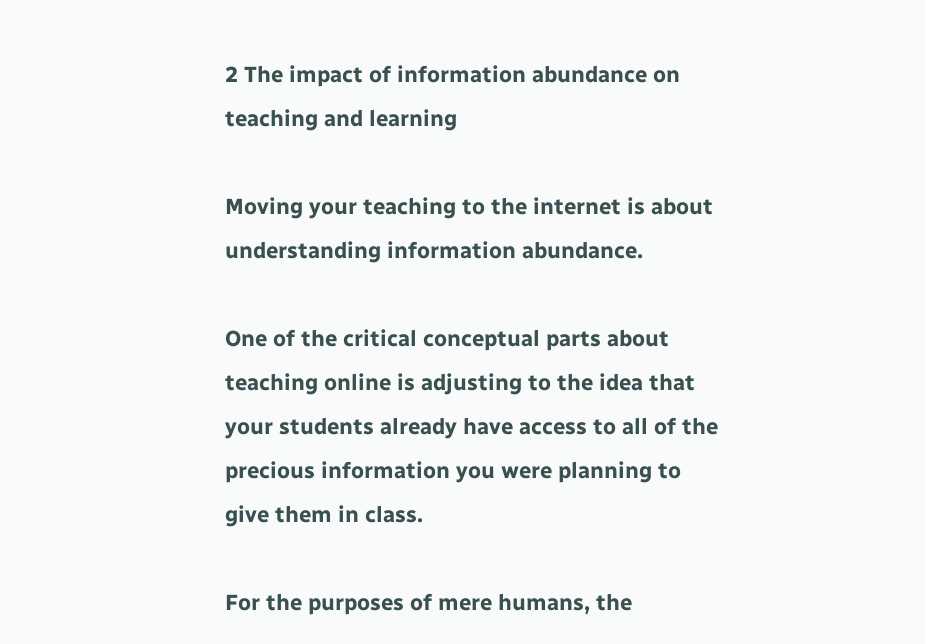2 The impact of information abundance on teaching and learning

Moving your teaching to the internet is about understanding information abundance.

One of the critical conceptual parts about teaching online is adjusting to the idea that your students already have access to all of the precious information you were planning to give them in class.

For the purposes of mere humans, the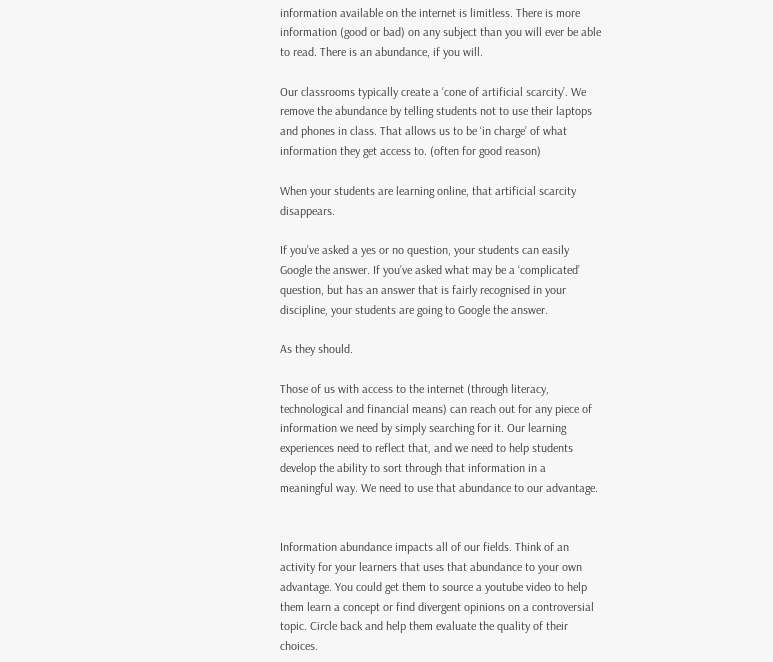information available on the internet is limitless. There is more information (good or bad) on any subject than you will ever be able to read. There is an abundance, if you will.

Our classrooms typically create a ‘cone of artificial scarcity’. We remove the abundance by telling students not to use their laptops and phones in class. That allows us to be ‘in charge’ of what information they get access to. (often for good reason)

When your students are learning online, that artificial scarcity disappears.

If you’ve asked a yes or no question, your students can easily Google the answer. If you’ve asked what may be a ‘complicated’ question, but has an answer that is fairly recognised in your discipline, your students are going to Google the answer.

As they should.

Those of us with access to the internet (through literacy, technological and financial means) can reach out for any piece of information we need by simply searching for it. Our learning experiences need to reflect that, and we need to help students develop the ability to sort through that information in a meaningful way. We need to use that abundance to our advantage.


Information abundance impacts all of our fields. Think of an activity for your learners that uses that abundance to your own advantage. You could get them to source a youtube video to help them learn a concept or find divergent opinions on a controversial topic. Circle back and help them evaluate the quality of their choices.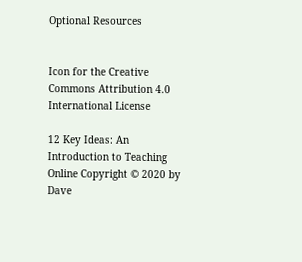Optional Resources


Icon for the Creative Commons Attribution 4.0 International License

12 Key Ideas: An Introduction to Teaching Online Copyright © 2020 by Dave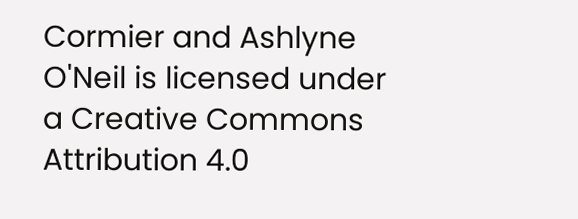Cormier and Ashlyne O'Neil is licensed under a Creative Commons Attribution 4.0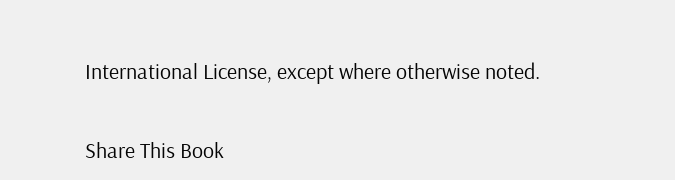International License, except where otherwise noted.

Share This Book